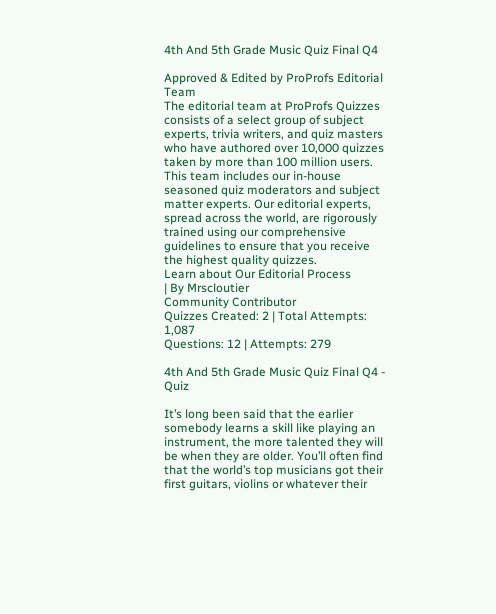4th And 5th Grade Music Quiz Final Q4

Approved & Edited by ProProfs Editorial Team
The editorial team at ProProfs Quizzes consists of a select group of subject experts, trivia writers, and quiz masters who have authored over 10,000 quizzes taken by more than 100 million users. This team includes our in-house seasoned quiz moderators and subject matter experts. Our editorial experts, spread across the world, are rigorously trained using our comprehensive guidelines to ensure that you receive the highest quality quizzes.
Learn about Our Editorial Process
| By Mrscloutier
Community Contributor
Quizzes Created: 2 | Total Attempts: 1,087
Questions: 12 | Attempts: 279

4th And 5th Grade Music Quiz Final Q4 - Quiz

It’s long been said that the earlier somebody learns a skill like playing an instrument, the more talented they will be when they are older. You’ll often find that the world’s top musicians got their first guitars, violins or whatever their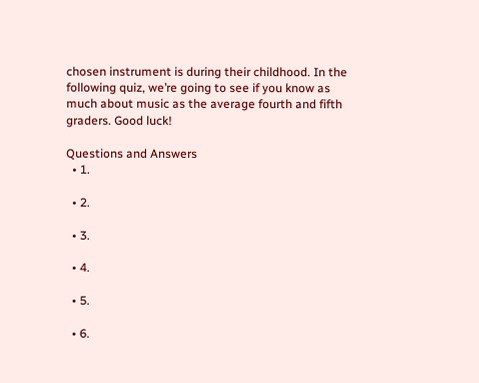chosen instrument is during their childhood. In the following quiz, we’re going to see if you know as much about music as the average fourth and fifth graders. Good luck!

Questions and Answers
  • 1.

  • 2.

  • 3.

  • 4.

  • 5.

  • 6.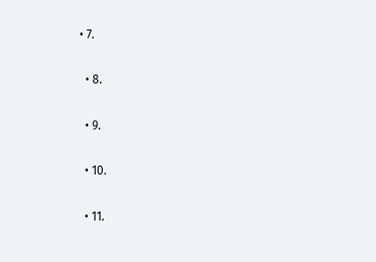• 7.

  • 8.

  • 9.

  • 10.

  • 11.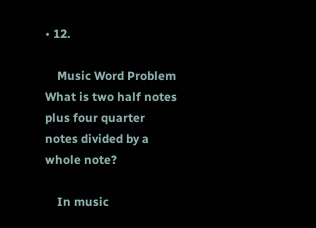• 12.

    Music Word Problem What is two half notes plus four quarter notes divided by a whole note?

    In music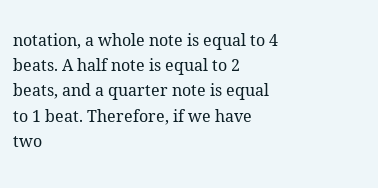notation, a whole note is equal to 4 beats. A half note is equal to 2 beats, and a quarter note is equal to 1 beat. Therefore, if we have two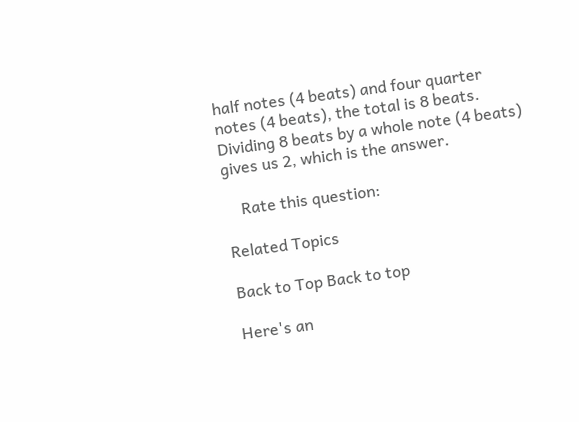half notes (4 beats) and four quarter notes (4 beats), the total is 8 beats. Dividing 8 beats by a whole note (4 beats) gives us 2, which is the answer.

    Rate this question:

Related Topics

Back to Top Back to top

Here's an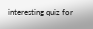interesting quiz for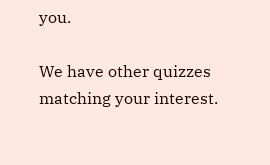you.

We have other quizzes matching your interest.